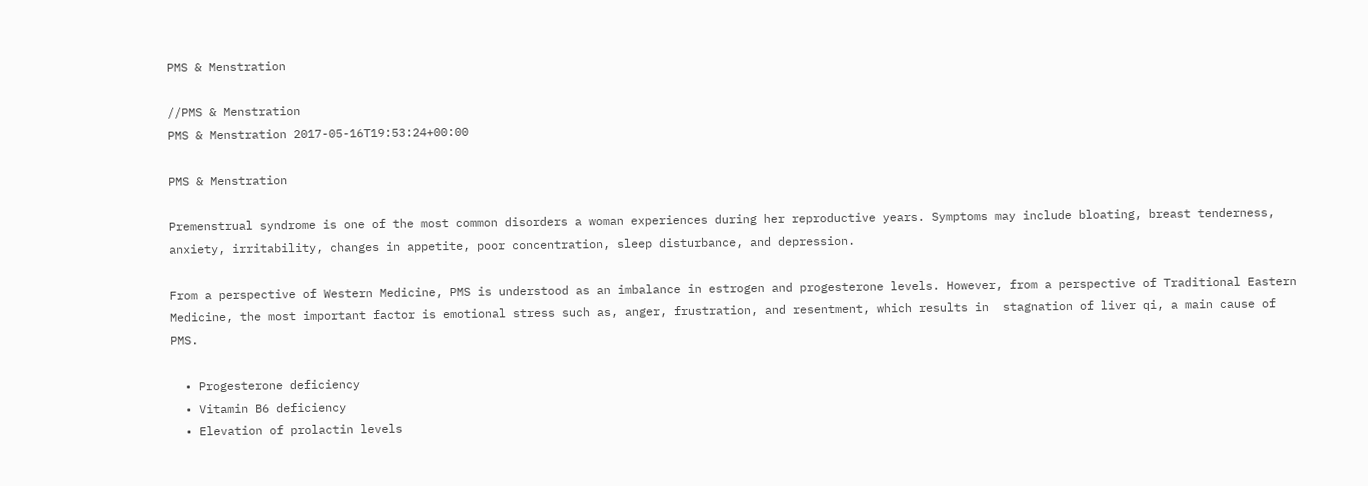PMS & Menstration

//PMS & Menstration
PMS & Menstration 2017-05-16T19:53:24+00:00

PMS & Menstration

Premenstrual syndrome is one of the most common disorders a woman experiences during her reproductive years. Symptoms may include bloating, breast tenderness, anxiety, irritability, changes in appetite, poor concentration, sleep disturbance, and depression.

From a perspective of Western Medicine, PMS is understood as an imbalance in estrogen and progesterone levels. However, from a perspective of Traditional Eastern Medicine, the most important factor is emotional stress such as, anger, frustration, and resentment, which results in  stagnation of liver qi, a main cause of PMS.

  • Progesterone deficiency
  • Vitamin B6 deficiency
  • Elevation of prolactin levels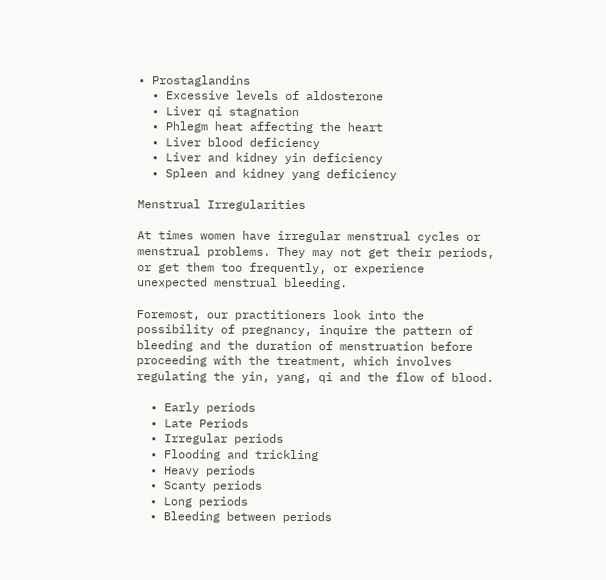• Prostaglandins
  • Excessive levels of aldosterone
  • Liver qi stagnation
  • Phlegm heat affecting the heart
  • Liver blood deficiency
  • Liver and kidney yin deficiency
  • Spleen and kidney yang deficiency

Menstrual Irregularities

At times women have irregular menstrual cycles or menstrual problems. They may not get their periods, or get them too frequently, or experience unexpected menstrual bleeding.

Foremost, our practitioners look into the possibility of pregnancy, inquire the pattern of bleeding and the duration of menstruation before proceeding with the treatment, which involves regulating the yin, yang, qi and the flow of blood.

  • Early periods
  • Late Periods
  • Irregular periods
  • Flooding and trickling
  • Heavy periods
  • Scanty periods
  • Long periods
  • Bleeding between periods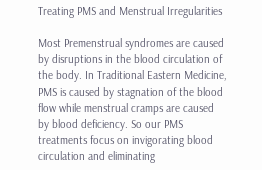Treating PMS and Menstrual Irregularities

Most Premenstrual syndromes are caused by disruptions in the blood circulation of the body. In Traditional Eastern Medicine, PMS is caused by stagnation of the blood flow while menstrual cramps are caused by blood deficiency. So our PMS treatments focus on invigorating blood circulation and eliminating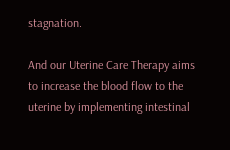stagnation.

And our Uterine Care Therapy aims to increase the blood flow to the uterine by implementing intestinal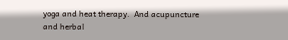yoga and heat therapy.  And acupuncture and herbal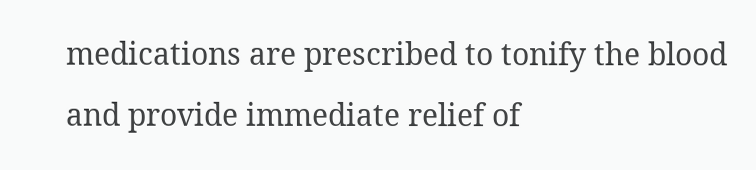medications are prescribed to tonify the blood and provide immediate relief of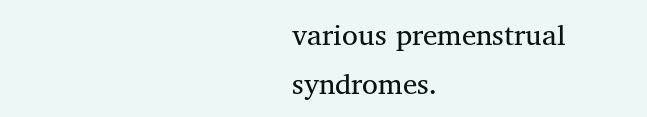various premenstrual syndromes.